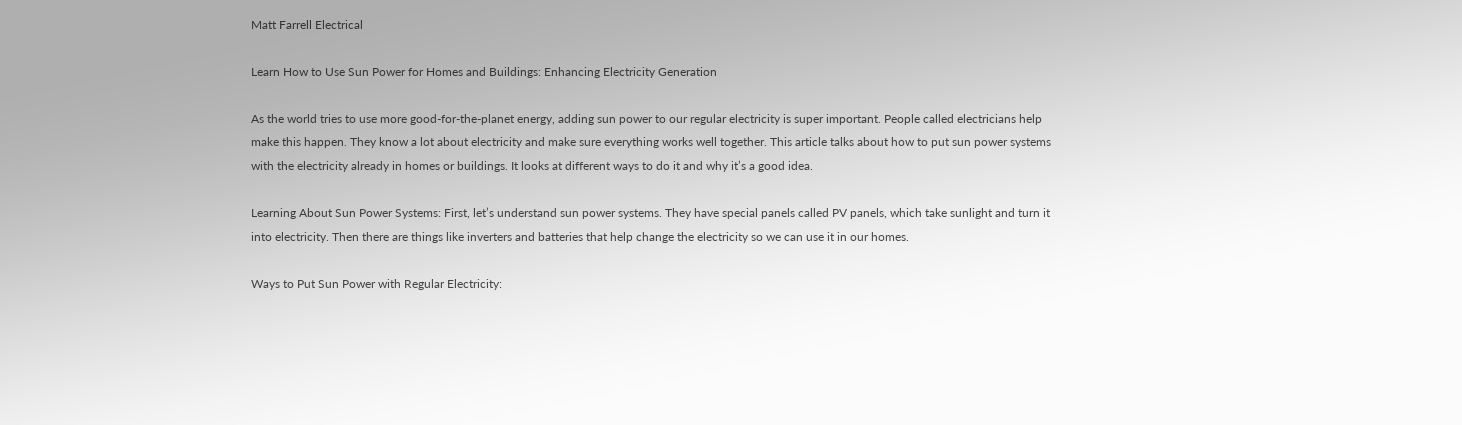Matt Farrell Electrical

Learn How to Use Sun Power for Homes and Buildings: Enhancing Electricity Generation

As the world tries to use more good-for-the-planet energy, adding sun power to our regular electricity is super important. People called electricians help make this happen. They know a lot about electricity and make sure everything works well together. This article talks about how to put sun power systems with the electricity already in homes or buildings. It looks at different ways to do it and why it’s a good idea.

Learning About Sun Power Systems: First, let’s understand sun power systems. They have special panels called PV panels, which take sunlight and turn it into electricity. Then there are things like inverters and batteries that help change the electricity so we can use it in our homes.

Ways to Put Sun Power with Regular Electricity: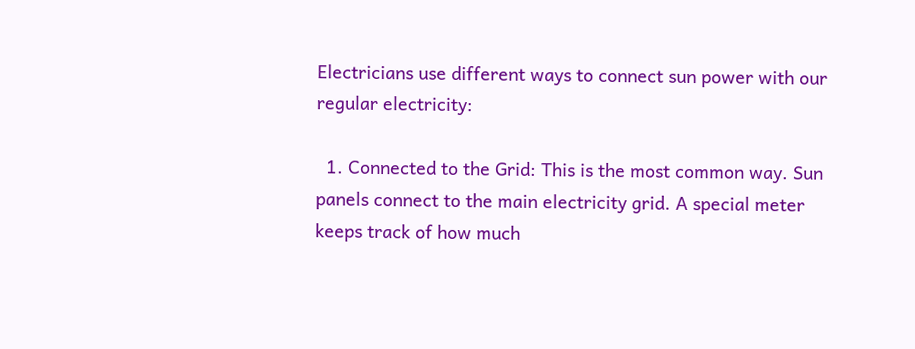Electricians use different ways to connect sun power with our regular electricity:

  1. Connected to the Grid: This is the most common way. Sun panels connect to the main electricity grid. A special meter keeps track of how much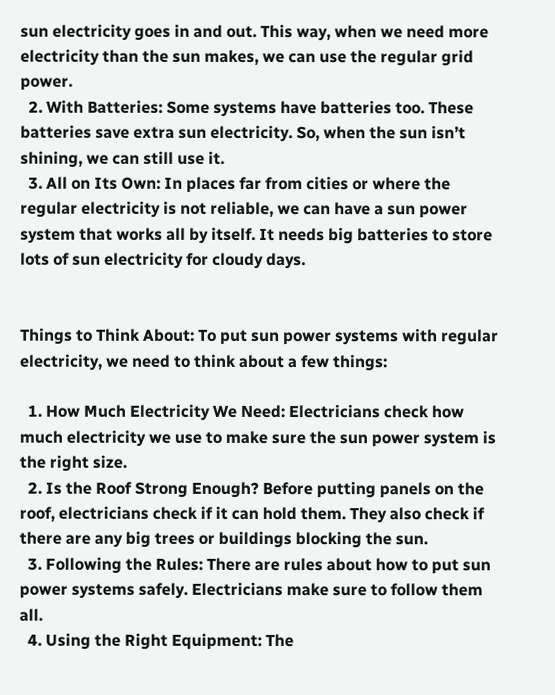sun electricity goes in and out. This way, when we need more electricity than the sun makes, we can use the regular grid power.
  2. With Batteries: Some systems have batteries too. These batteries save extra sun electricity. So, when the sun isn’t shining, we can still use it.
  3. All on Its Own: In places far from cities or where the regular electricity is not reliable, we can have a sun power system that works all by itself. It needs big batteries to store lots of sun electricity for cloudy days.


Things to Think About: To put sun power systems with regular electricity, we need to think about a few things:

  1. How Much Electricity We Need: Electricians check how much electricity we use to make sure the sun power system is the right size.
  2. Is the Roof Strong Enough? Before putting panels on the roof, electricians check if it can hold them. They also check if there are any big trees or buildings blocking the sun.
  3. Following the Rules: There are rules about how to put sun power systems safely. Electricians make sure to follow them all.
  4. Using the Right Equipment: The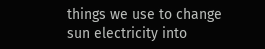things we use to change sun electricity into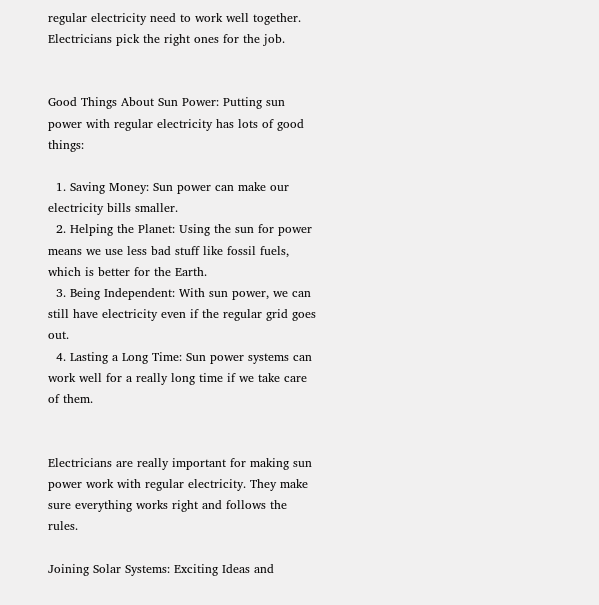regular electricity need to work well together. Electricians pick the right ones for the job.


Good Things About Sun Power: Putting sun power with regular electricity has lots of good things:

  1. Saving Money: Sun power can make our electricity bills smaller.
  2. Helping the Planet: Using the sun for power means we use less bad stuff like fossil fuels, which is better for the Earth.
  3. Being Independent: With sun power, we can still have electricity even if the regular grid goes out.
  4. Lasting a Long Time: Sun power systems can work well for a really long time if we take care of them.


Electricians are really important for making sun power work with regular electricity. They make sure everything works right and follows the rules.

Joining Solar Systems: Exciting Ideas and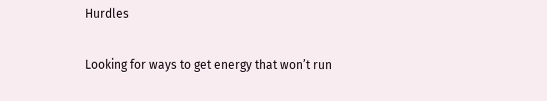Hurdles

Looking for ways to get energy that won’t run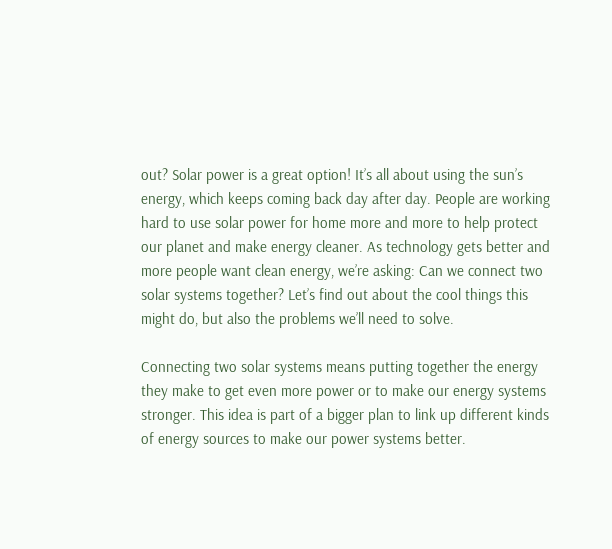out? Solar power is a great option! It’s all about using the sun’s energy, which keeps coming back day after day. People are working hard to use solar power for home more and more to help protect our planet and make energy cleaner. As technology gets better and more people want clean energy, we’re asking: Can we connect two solar systems together? Let’s find out about the cool things this might do, but also the problems we’ll need to solve.

Connecting two solar systems means putting together the energy they make to get even more power or to make our energy systems stronger. This idea is part of a bigger plan to link up different kinds of energy sources to make our power systems better.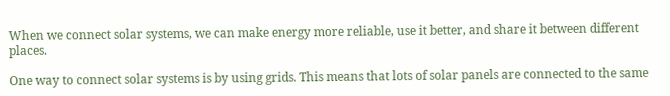When we connect solar systems, we can make energy more reliable, use it better, and share it between different places.

One way to connect solar systems is by using grids. This means that lots of solar panels are connected to the same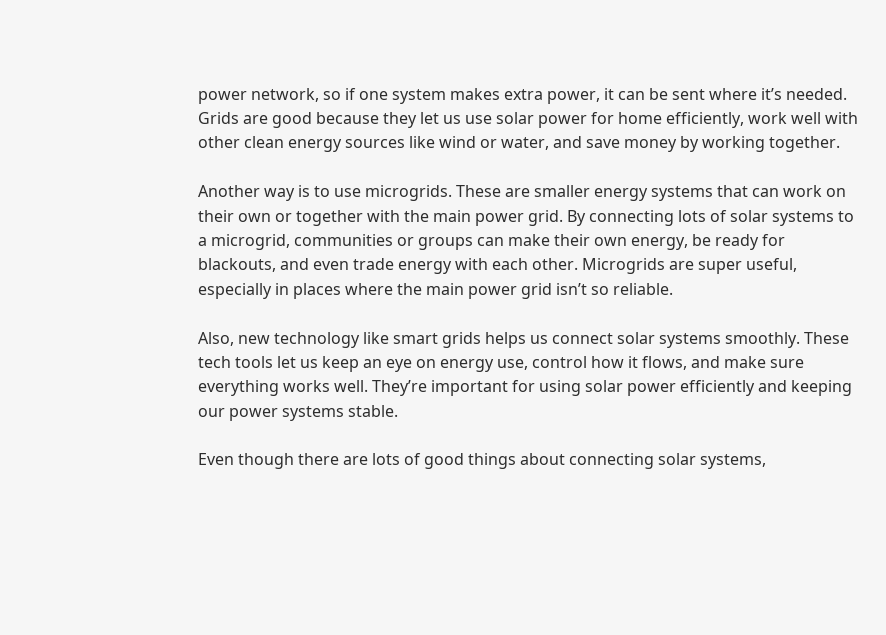power network, so if one system makes extra power, it can be sent where it’s needed. Grids are good because they let us use solar power for home efficiently, work well with other clean energy sources like wind or water, and save money by working together.

Another way is to use microgrids. These are smaller energy systems that can work on their own or together with the main power grid. By connecting lots of solar systems to a microgrid, communities or groups can make their own energy, be ready for blackouts, and even trade energy with each other. Microgrids are super useful, especially in places where the main power grid isn’t so reliable.

Also, new technology like smart grids helps us connect solar systems smoothly. These tech tools let us keep an eye on energy use, control how it flows, and make sure everything works well. They’re important for using solar power efficiently and keeping our power systems stable.

Even though there are lots of good things about connecting solar systems,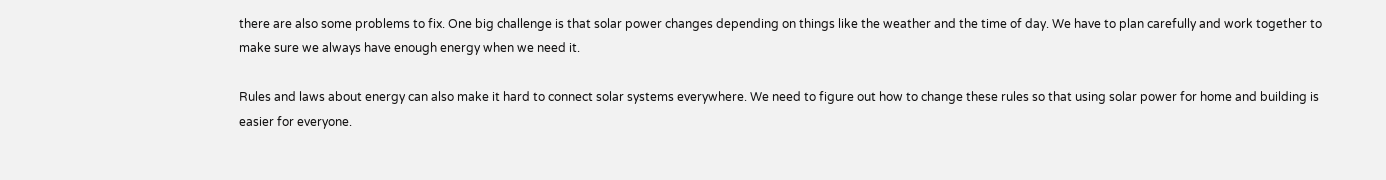there are also some problems to fix. One big challenge is that solar power changes depending on things like the weather and the time of day. We have to plan carefully and work together to make sure we always have enough energy when we need it.

Rules and laws about energy can also make it hard to connect solar systems everywhere. We need to figure out how to change these rules so that using solar power for home and building is easier for everyone.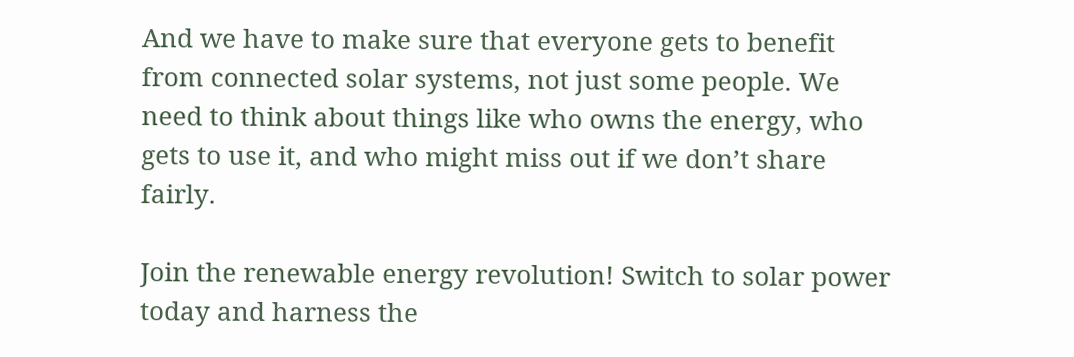And we have to make sure that everyone gets to benefit from connected solar systems, not just some people. We need to think about things like who owns the energy, who gets to use it, and who might miss out if we don’t share fairly.

Join the renewable energy revolution! Switch to solar power today and harness the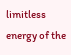limitless energy of the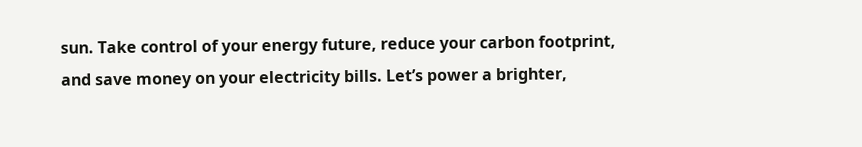sun. Take control of your energy future, reduce your carbon footprint, and save money on your electricity bills. Let’s power a brighter,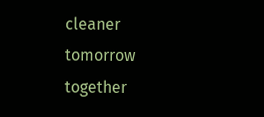cleaner tomorrow together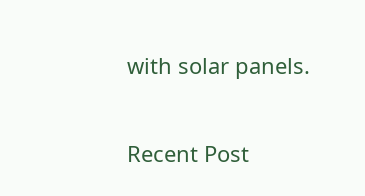with solar panels.

Recent Post